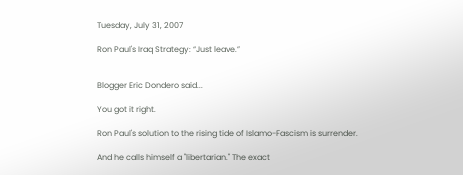Tuesday, July 31, 2007

Ron Paul's Iraq Strategy: “Just leave.”


Blogger Eric Dondero said...

You got it right.

Ron Paul's solution to the rising tide of Islamo-Fascism is surrender.

And he calls himself a "libertarian." The exact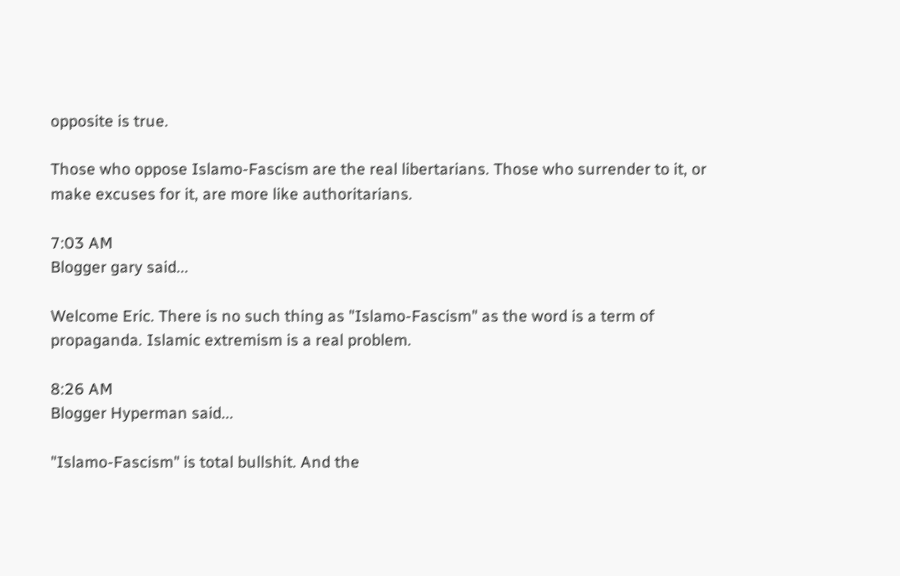opposite is true.

Those who oppose Islamo-Fascism are the real libertarians. Those who surrender to it, or make excuses for it, are more like authoritarians.

7:03 AM
Blogger gary said...

Welcome Eric. There is no such thing as "Islamo-Fascism" as the word is a term of propaganda. Islamic extremism is a real problem.

8:26 AM
Blogger Hyperman said...

"Islamo-Fascism" is total bullshit. And the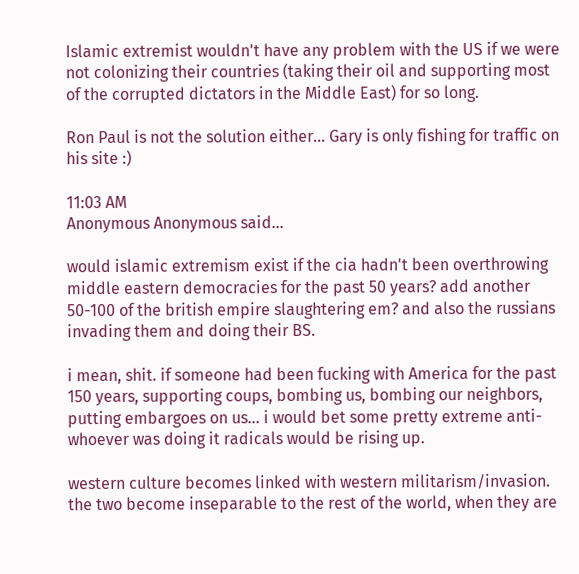Islamic extremist wouldn't have any problem with the US if we were not colonizing their countries (taking their oil and supporting most of the corrupted dictators in the Middle East) for so long.

Ron Paul is not the solution either... Gary is only fishing for traffic on his site :)

11:03 AM
Anonymous Anonymous said...

would islamic extremism exist if the cia hadn't been overthrowing middle eastern democracies for the past 50 years? add another 50-100 of the british empire slaughtering em? and also the russians invading them and doing their BS.

i mean, shit. if someone had been fucking with America for the past 150 years, supporting coups, bombing us, bombing our neighbors, putting embargoes on us... i would bet some pretty extreme anti-whoever was doing it radicals would be rising up.

western culture becomes linked with western militarism/invasion. the two become inseparable to the rest of the world, when they are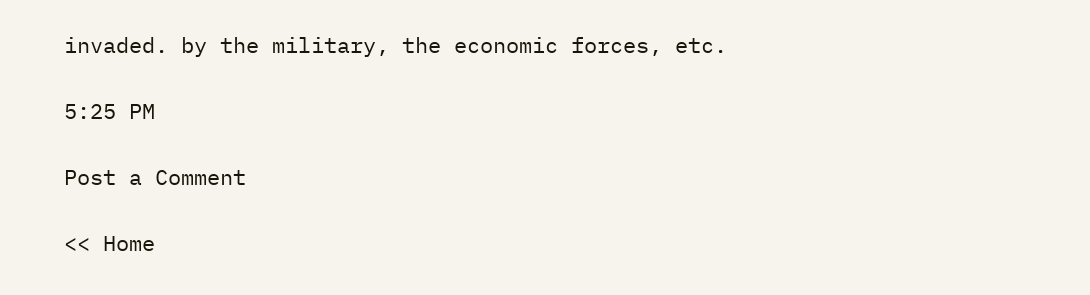invaded. by the military, the economic forces, etc.

5:25 PM

Post a Comment

<< Home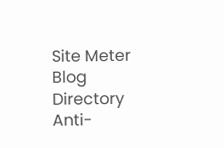Site Meter Blog Directory Anti-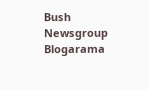Bush Newsgroup Blogarama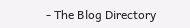- The Blog Directory